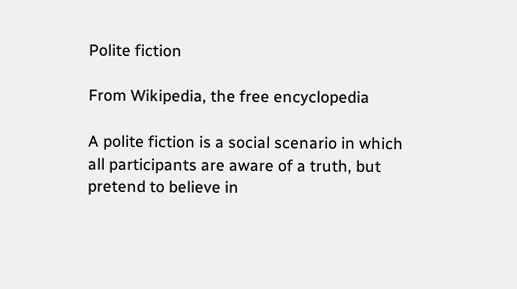Polite fiction

From Wikipedia, the free encyclopedia

A polite fiction is a social scenario in which all participants are aware of a truth, but pretend to believe in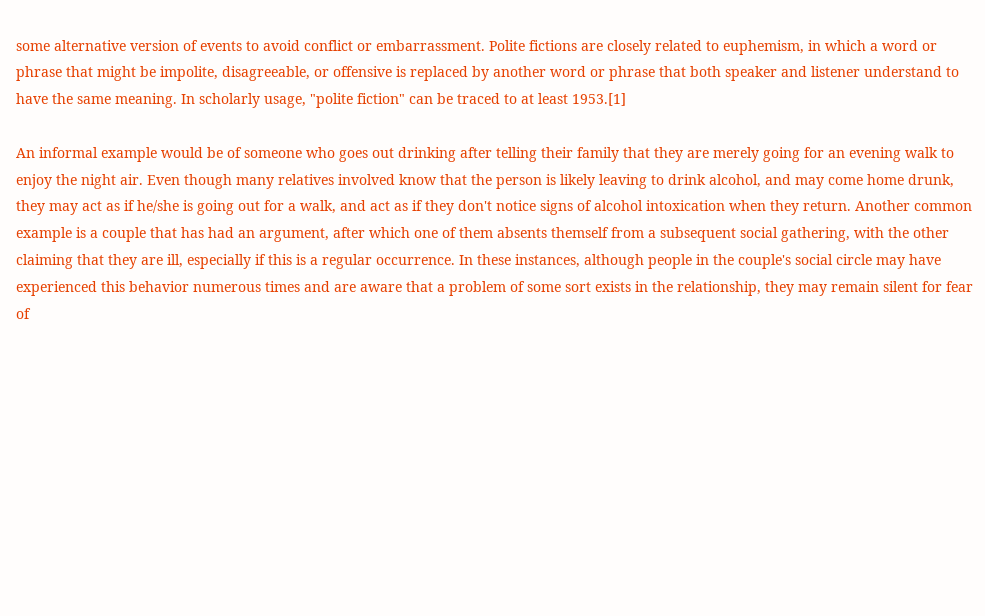some alternative version of events to avoid conflict or embarrassment. Polite fictions are closely related to euphemism, in which a word or phrase that might be impolite, disagreeable, or offensive is replaced by another word or phrase that both speaker and listener understand to have the same meaning. In scholarly usage, "polite fiction" can be traced to at least 1953.[1]

An informal example would be of someone who goes out drinking after telling their family that they are merely going for an evening walk to enjoy the night air. Even though many relatives involved know that the person is likely leaving to drink alcohol, and may come home drunk, they may act as if he/she is going out for a walk, and act as if they don't notice signs of alcohol intoxication when they return. Another common example is a couple that has had an argument, after which one of them absents themself from a subsequent social gathering, with the other claiming that they are ill, especially if this is a regular occurrence. In these instances, although people in the couple's social circle may have experienced this behavior numerous times and are aware that a problem of some sort exists in the relationship, they may remain silent for fear of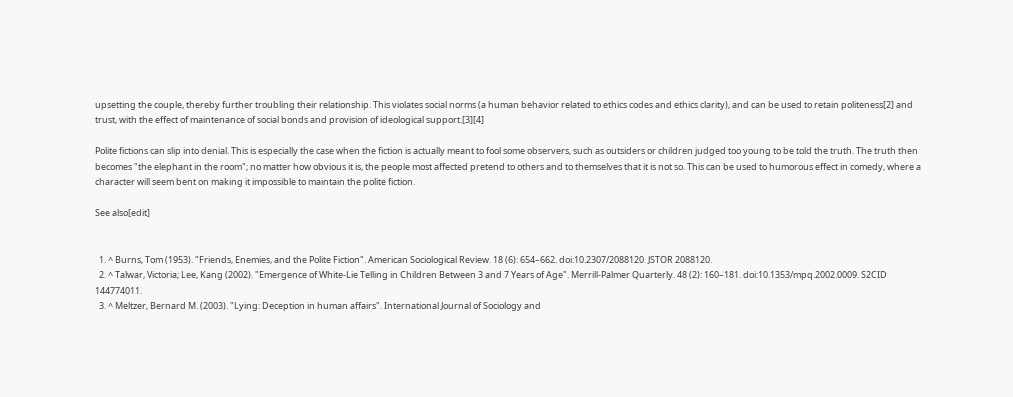upsetting the couple, thereby further troubling their relationship. This violates social norms (a human behavior related to ethics codes and ethics clarity), and can be used to retain politeness[2] and trust, with the effect of maintenance of social bonds and provision of ideological support.[3][4]

Polite fictions can slip into denial. This is especially the case when the fiction is actually meant to fool some observers, such as outsiders or children judged too young to be told the truth. The truth then becomes "the elephant in the room"; no matter how obvious it is, the people most affected pretend to others and to themselves that it is not so. This can be used to humorous effect in comedy, where a character will seem bent on making it impossible to maintain the polite fiction.

See also[edit]


  1. ^ Burns, Tom (1953). "Friends, Enemies, and the Polite Fiction". American Sociological Review. 18 (6): 654–662. doi:10.2307/2088120. JSTOR 2088120.
  2. ^ Talwar, Victoria; Lee, Kang (2002). "Emergence of White-Lie Telling in Children Between 3 and 7 Years of Age". Merrill-Palmer Quarterly. 48 (2): 160–181. doi:10.1353/mpq.2002.0009. S2CID 144774011.
  3. ^ Meltzer, Bernard M. (2003). "Lying: Deception in human affairs". International Journal of Sociology and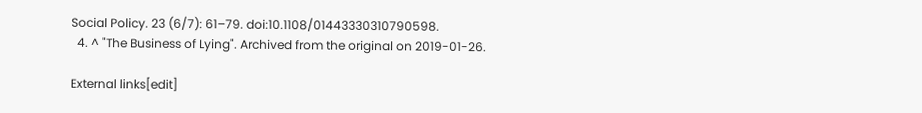Social Policy. 23 (6/7): 61–79. doi:10.1108/01443330310790598.
  4. ^ "The Business of Lying". Archived from the original on 2019-01-26.

External links[edit]